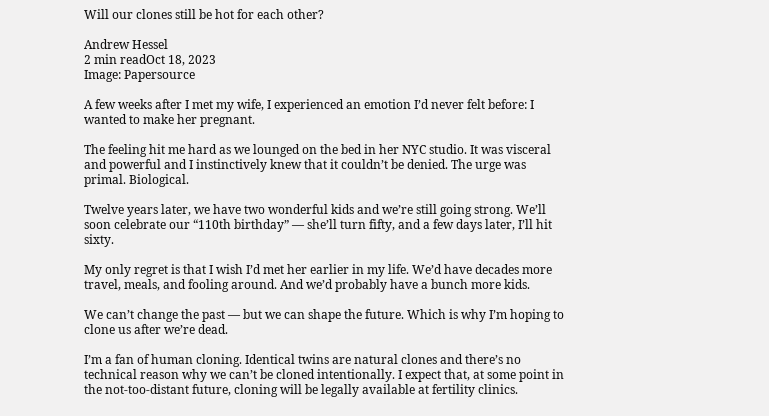Will our clones still be hot for each other?

Andrew Hessel
2 min readOct 18, 2023
Image: Papersource

A few weeks after I met my wife, I experienced an emotion I’d never felt before: I wanted to make her pregnant.

The feeling hit me hard as we lounged on the bed in her NYC studio. It was visceral and powerful and I instinctively knew that it couldn’t be denied. The urge was primal. Biological.

Twelve years later, we have two wonderful kids and we’re still going strong. We’ll soon celebrate our “110th birthday” — she’ll turn fifty, and a few days later, I’ll hit sixty.

My only regret is that I wish I’d met her earlier in my life. We’d have decades more travel, meals, and fooling around. And we’d probably have a bunch more kids.

We can’t change the past — but we can shape the future. Which is why I’m hoping to clone us after we’re dead.

I’m a fan of human cloning. Identical twins are natural clones and there’s no technical reason why we can’t be cloned intentionally. I expect that, at some point in the not-too-distant future, cloning will be legally available at fertility clinics.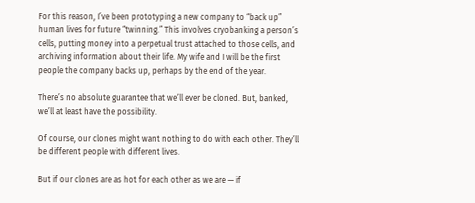For this reason, I’ve been prototyping a new company to “back up” human lives for future “twinning.” This involves cryobanking a person’s cells, putting money into a perpetual trust attached to those cells, and archiving information about their life. My wife and I will be the first people the company backs up, perhaps by the end of the year.

There’s no absolute guarantee that we’ll ever be cloned. But, banked, we’ll at least have the possibility.

Of course, our clones might want nothing to do with each other. They’ll be different people with different lives.

But if our clones are as hot for each other as we are — if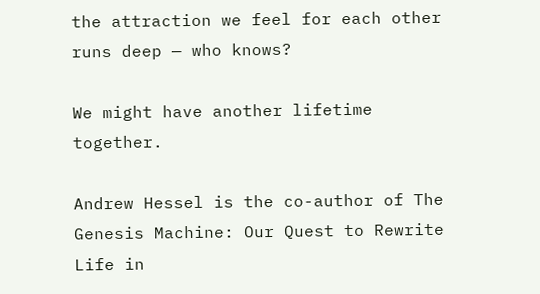the attraction we feel for each other runs deep — who knows?

We might have another lifetime together.

Andrew Hessel is the co-author of The Genesis Machine: Our Quest to Rewrite Life in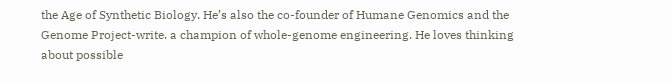the Age of Synthetic Biology. He’s also the co-founder of Humane Genomics and the Genome Project-write. a champion of whole-genome engineering. He loves thinking about possible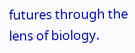futures through the lens of biology.